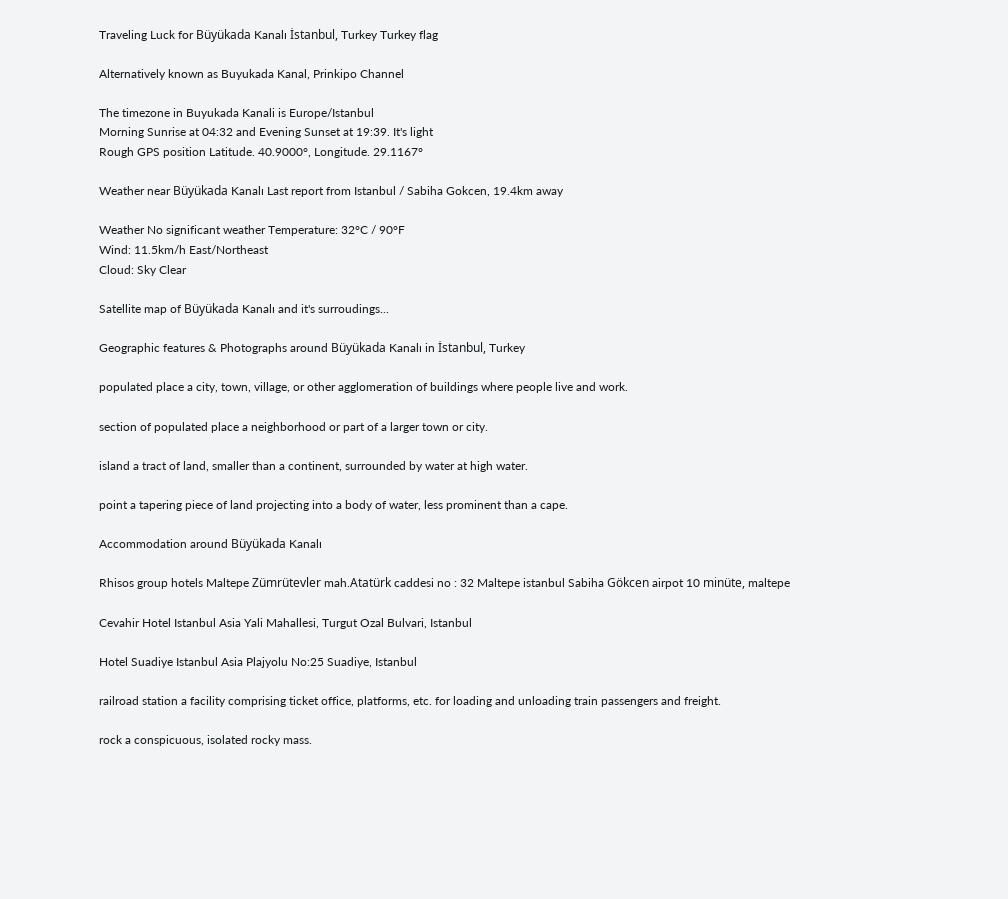Traveling Luck for Büyükada Kanalı İstanbul, Turkey Turkey flag

Alternatively known as Buyukada Kanal, Prinkipo Channel

The timezone in Buyukada Kanali is Europe/Istanbul
Morning Sunrise at 04:32 and Evening Sunset at 19:39. It's light
Rough GPS position Latitude. 40.9000°, Longitude. 29.1167°

Weather near Büyükada Kanalı Last report from Istanbul / Sabiha Gokcen, 19.4km away

Weather No significant weather Temperature: 32°C / 90°F
Wind: 11.5km/h East/Northeast
Cloud: Sky Clear

Satellite map of Büyükada Kanalı and it's surroudings...

Geographic features & Photographs around Büyükada Kanalı in İstanbul, Turkey

populated place a city, town, village, or other agglomeration of buildings where people live and work.

section of populated place a neighborhood or part of a larger town or city.

island a tract of land, smaller than a continent, surrounded by water at high water.

point a tapering piece of land projecting into a body of water, less prominent than a cape.

Accommodation around Büyükada Kanalı

Rhisos group hotels Maltepe Zümrütevler mah.Atatürk caddesi no : 32 Maltepe istanbul Sabiha Gökcen airpot 10 minüte, maltepe

Cevahir Hotel Istanbul Asia Yali Mahallesi, Turgut Ozal Bulvari, Istanbul

Hotel Suadiye Istanbul Asia Plajyolu No:25 Suadiye, Istanbul

railroad station a facility comprising ticket office, platforms, etc. for loading and unloading train passengers and freight.

rock a conspicuous, isolated rocky mass.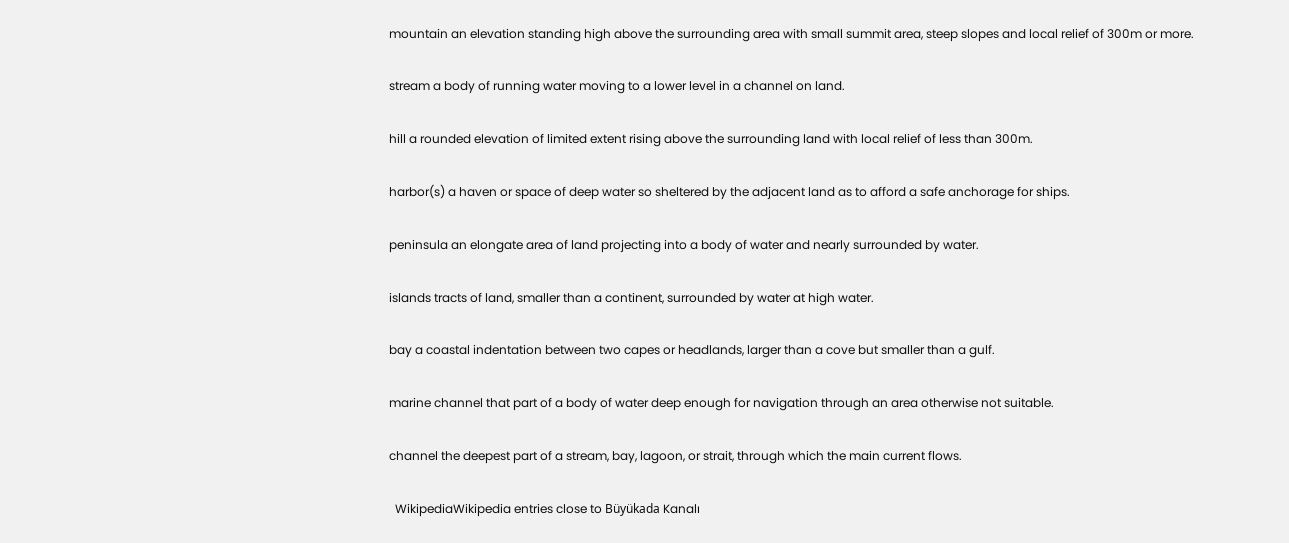mountain an elevation standing high above the surrounding area with small summit area, steep slopes and local relief of 300m or more.

stream a body of running water moving to a lower level in a channel on land.

hill a rounded elevation of limited extent rising above the surrounding land with local relief of less than 300m.

harbor(s) a haven or space of deep water so sheltered by the adjacent land as to afford a safe anchorage for ships.

peninsula an elongate area of land projecting into a body of water and nearly surrounded by water.

islands tracts of land, smaller than a continent, surrounded by water at high water.

bay a coastal indentation between two capes or headlands, larger than a cove but smaller than a gulf.

marine channel that part of a body of water deep enough for navigation through an area otherwise not suitable.

channel the deepest part of a stream, bay, lagoon, or strait, through which the main current flows.

  WikipediaWikipedia entries close to Büyükada Kanalı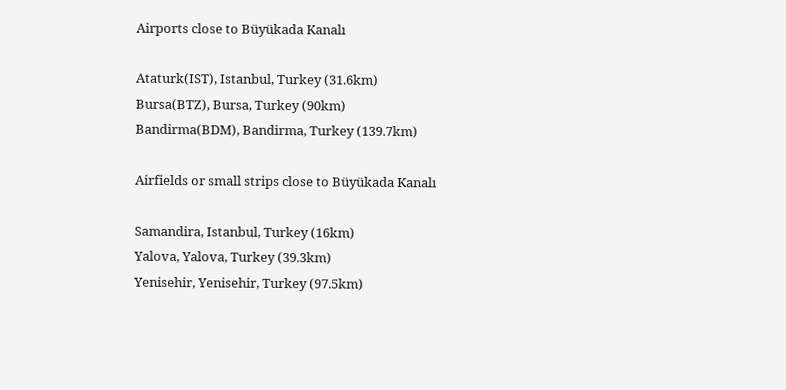Airports close to Büyükada Kanalı

Ataturk(IST), Istanbul, Turkey (31.6km)
Bursa(BTZ), Bursa, Turkey (90km)
Bandirma(BDM), Bandirma, Turkey (139.7km)

Airfields or small strips close to Büyükada Kanalı

Samandira, Istanbul, Turkey (16km)
Yalova, Yalova, Turkey (39.3km)
Yenisehir, Yenisehir, Turkey (97.5km)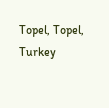Topel, Topel, Turkey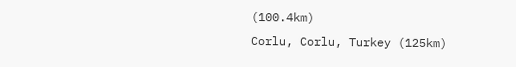(100.4km)
Corlu, Corlu, Turkey (125km)